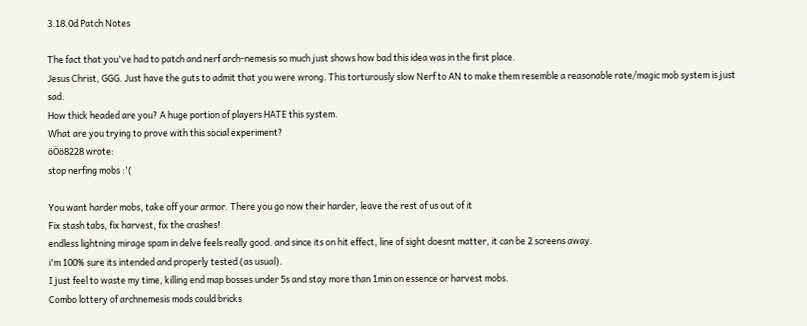3.18.0d Patch Notes

The fact that you've had to patch and nerf arch-nemesis so much just shows how bad this idea was in the first place.
Jesus Christ, GGG. Just have the guts to admit that you were wrong. This torturously slow Nerf to AN to make them resemble a reasonable rate/magic mob system is just sad.
How thick headed are you? A huge portion of players HATE this system.
What are you trying to prove with this social experiment?
öÖö8228 wrote:
stop nerfing mobs :'(

You want harder mobs, take off your armor. There you go now their harder, leave the rest of us out of it
Fix stash tabs, fix harvest, fix the crashes!
endless lightning mirage spam in delve feels really good. and since its on hit effect, line of sight doesnt matter, it can be 2 screens away.
i'm 100% sure its intended and properly tested (as usual).
I just feel to waste my time, killing end map bosses under 5s and stay more than 1min on essence or harvest mobs.
Combo lottery of archnemesis mods could bricks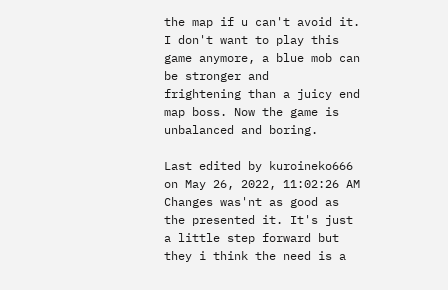the map if u can't avoid it.
I don't want to play this game anymore, a blue mob can be stronger and
frightening than a juicy end map boss. Now the game is unbalanced and boring.

Last edited by kuroineko666 on May 26, 2022, 11:02:26 AM
Changes was'nt as good as the presented it. It's just a little step forward but they i think the need is a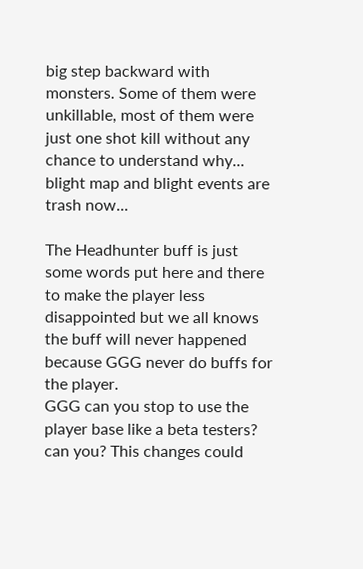big step backward with monsters. Some of them were unkillable, most of them were just one shot kill without any chance to understand why... blight map and blight events are trash now...

The Headhunter buff is just some words put here and there to make the player less disappointed but we all knows the buff will never happened because GGG never do buffs for the player.
GGG can you stop to use the player base like a beta testers? can you? This changes could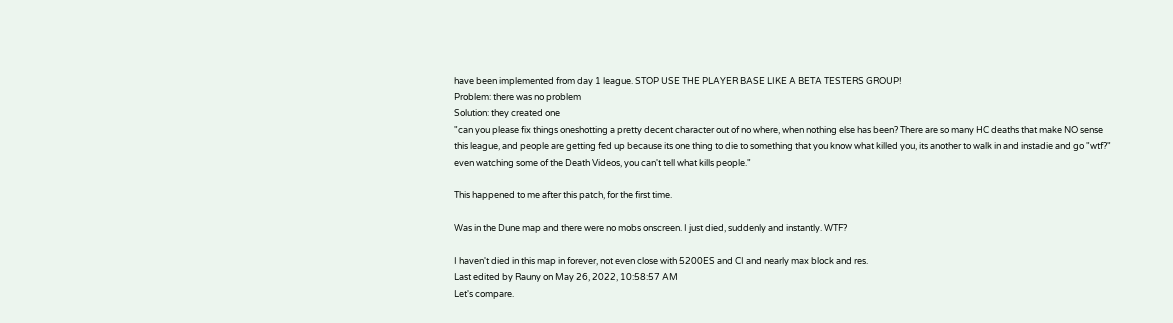have been implemented from day 1 league. STOP USE THE PLAYER BASE LIKE A BETA TESTERS GROUP!
Problem: there was no problem
Solution: they created one
"can you please fix things oneshotting a pretty decent character out of no where, when nothing else has been? There are so many HC deaths that make NO sense this league, and people are getting fed up because its one thing to die to something that you know what killed you, its another to walk in and instadie and go "wtf?" even watching some of the Death Videos, you can't tell what kills people."

This happened to me after this patch, for the first time.

Was in the Dune map and there were no mobs onscreen. I just died, suddenly and instantly. WTF?

I haven't died in this map in forever, not even close with 5200ES and CI and nearly max block and res.
Last edited by Rauny on May 26, 2022, 10:58:57 AM
Let's compare.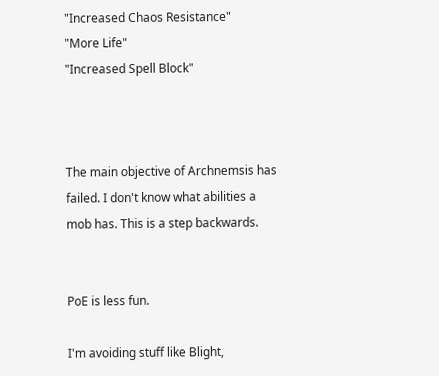"Increased Chaos Resistance"
"More Life"
"Increased Spell Block"



The main objective of Archnemsis has failed. I don't know what abilities a mob has. This is a step backwards.


PoE is less fun.

I'm avoiding stuff like Blight,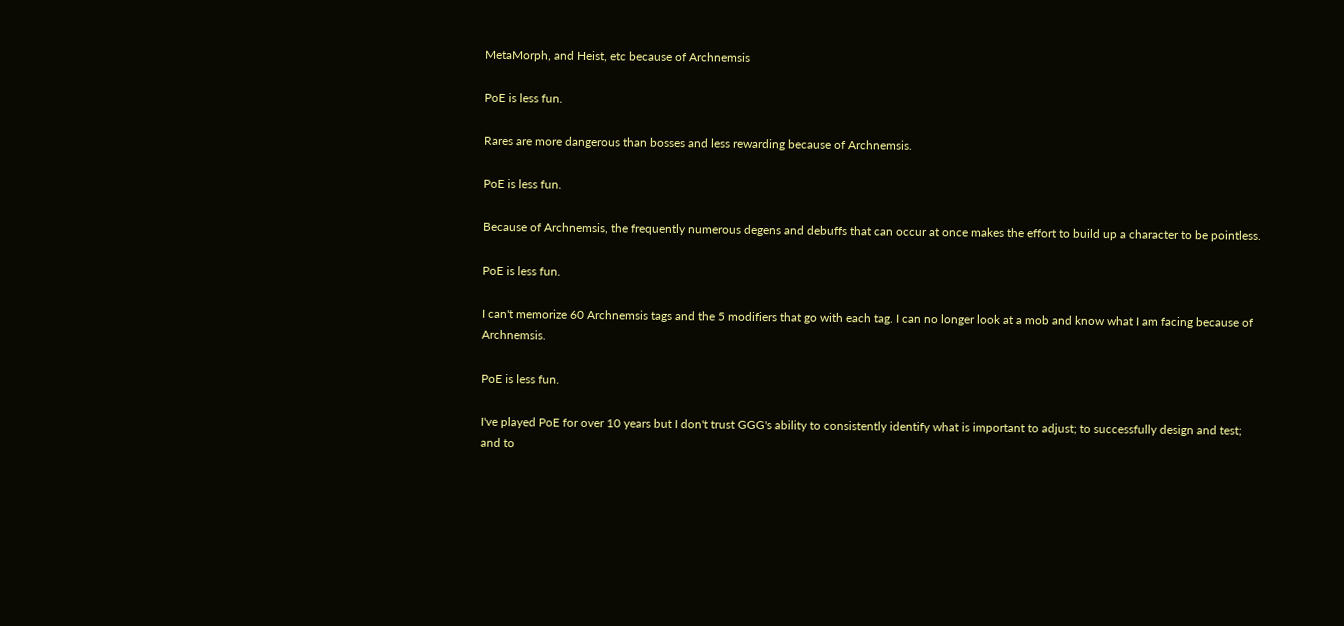MetaMorph, and Heist, etc because of Archnemsis

PoE is less fun.

Rares are more dangerous than bosses and less rewarding because of Archnemsis.

PoE is less fun.

Because of Archnemsis, the frequently numerous degens and debuffs that can occur at once makes the effort to build up a character to be pointless.

PoE is less fun.

I can't memorize 60 Archnemsis tags and the 5 modifiers that go with each tag. I can no longer look at a mob and know what I am facing because of Archnemsis.

PoE is less fun.

I've played PoE for over 10 years but I don't trust GGG's ability to consistently identify what is important to adjust; to successfully design and test; and to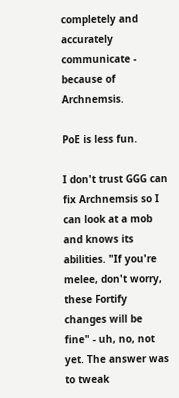completely and accurately communicate - because of Archnemsis.

PoE is less fun.

I don't trust GGG can fix Archnemsis so I can look at a mob and knows its abilities. "If you're melee, don't worry, these Fortify changes will be fine" - uh, no, not yet. The answer was to tweak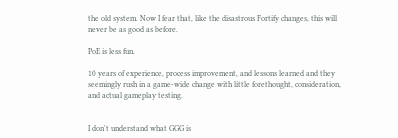the old system. Now I fear that, like the disastrous Fortify changes, this will never be as good as before.

PoE is less fun.

10 years of experience, process improvement, and lessons learned and they seemingly rush in a game-wide change with little forethought, consideration, and actual gameplay testing.


I don't understand what GGG is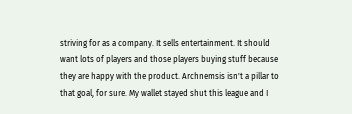striving for as a company. It sells entertainment. It should want lots of players and those players buying stuff because they are happy with the product. Archnemsis isn't a pillar to that goal, for sure. My wallet stayed shut this league and I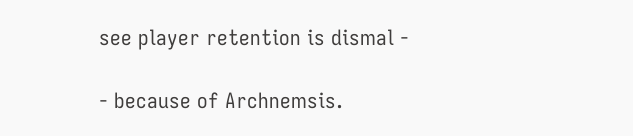see player retention is dismal -

- because of Archnemsis.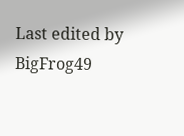Last edited by BigFrog49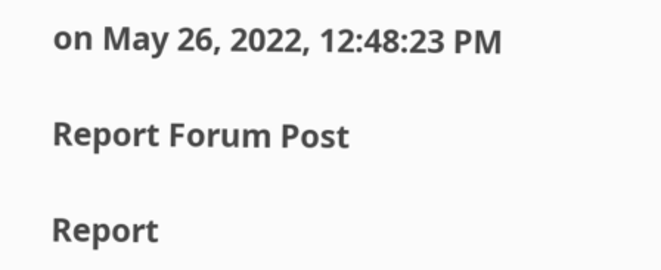on May 26, 2022, 12:48:23 PM

Report Forum Post

Report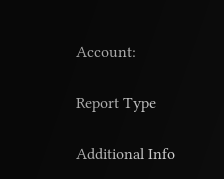Account:

Report Type

Additional Info